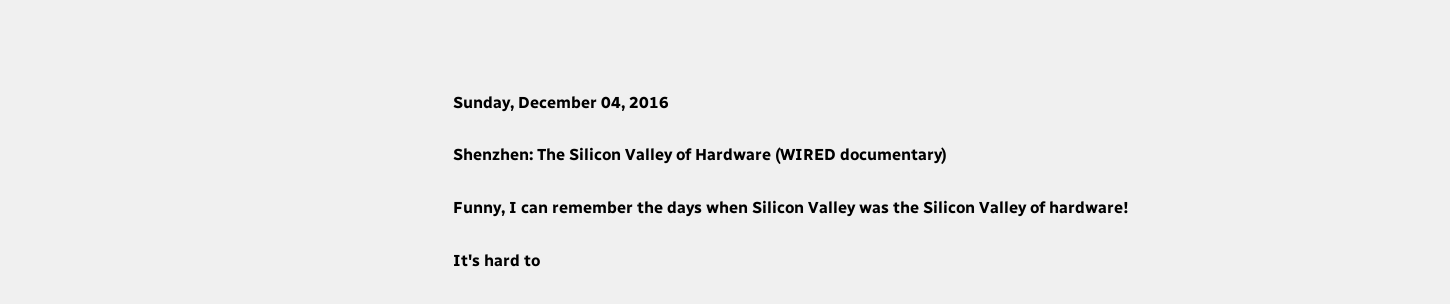Sunday, December 04, 2016

Shenzhen: The Silicon Valley of Hardware (WIRED documentary)

Funny, I can remember the days when Silicon Valley was the Silicon Valley of hardware!

It's hard to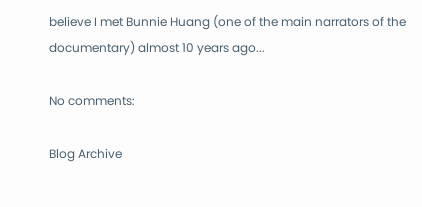believe I met Bunnie Huang (one of the main narrators of the documentary) almost 10 years ago...

No comments:

Blog Archive